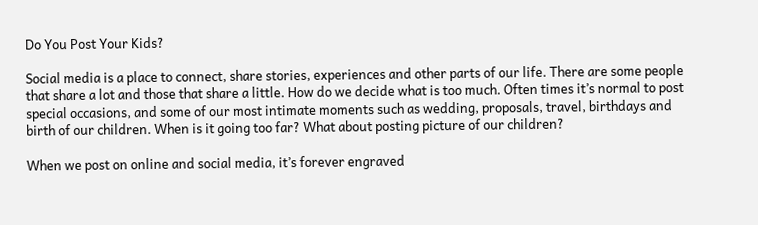Do You Post Your Kids?

Social media is a place to connect, share stories, experiences and other parts of our life. There are some people that share a lot and those that share a little. How do we decide what is too much. Often times it’s normal to post special occasions, and some of our most intimate moments such as wedding, proposals, travel, birthdays and birth of our children. When is it going too far? What about posting picture of our children?

When we post on online and social media, it’s forever engraved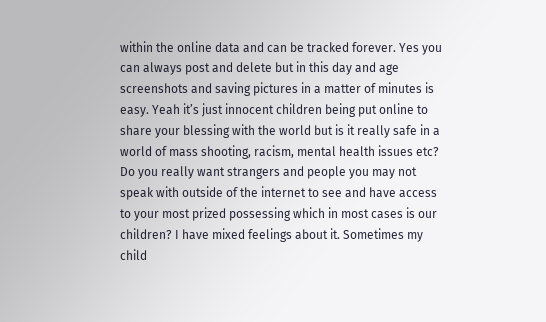within the online data and can be tracked forever. Yes you can always post and delete but in this day and age screenshots and saving pictures in a matter of minutes is easy. Yeah it’s just innocent children being put online to share your blessing with the world but is it really safe in a world of mass shooting, racism, mental health issues etc? Do you really want strangers and people you may not speak with outside of the internet to see and have access to your most prized possessing which in most cases is our children? I have mixed feelings about it. Sometimes my child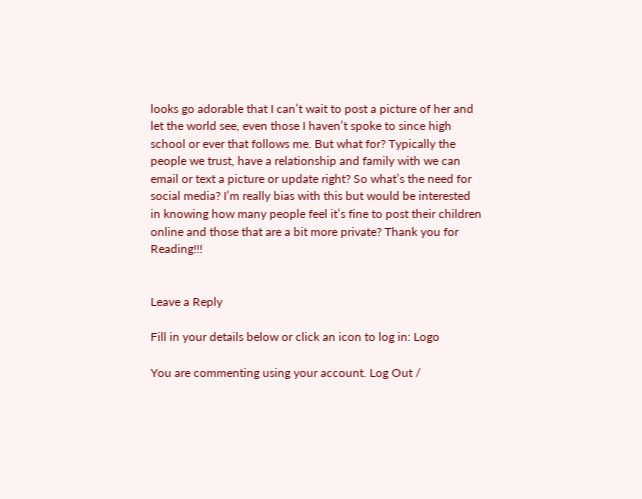looks go adorable that I can’t wait to post a picture of her and let the world see, even those I haven’t spoke to since high school or ever that follows me. But what for? Typically the people we trust, have a relationship and family with we can email or text a picture or update right? So what’s the need for social media? I’m really bias with this but would be interested in knowing how many people feel it’s fine to post their children online and those that are a bit more private? Thank you for Reading!!!


Leave a Reply

Fill in your details below or click an icon to log in: Logo

You are commenting using your account. Log Out /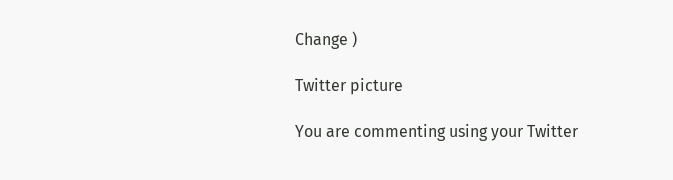Change )

Twitter picture

You are commenting using your Twitter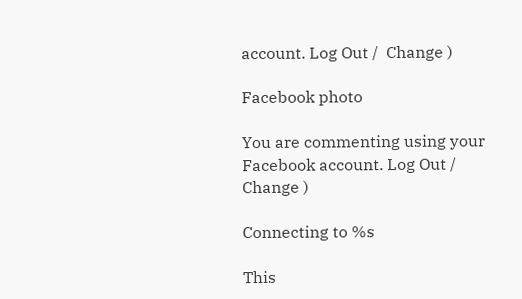account. Log Out /  Change )

Facebook photo

You are commenting using your Facebook account. Log Out /  Change )

Connecting to %s

This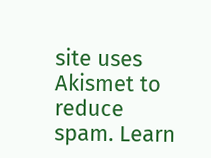site uses Akismet to reduce spam. Learn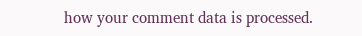how your comment data is processed.